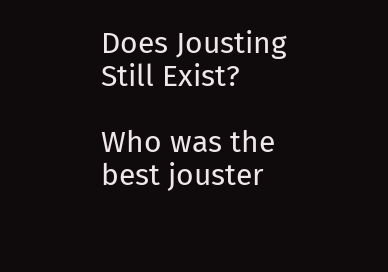Does Jousting Still Exist?

Who was the best jouster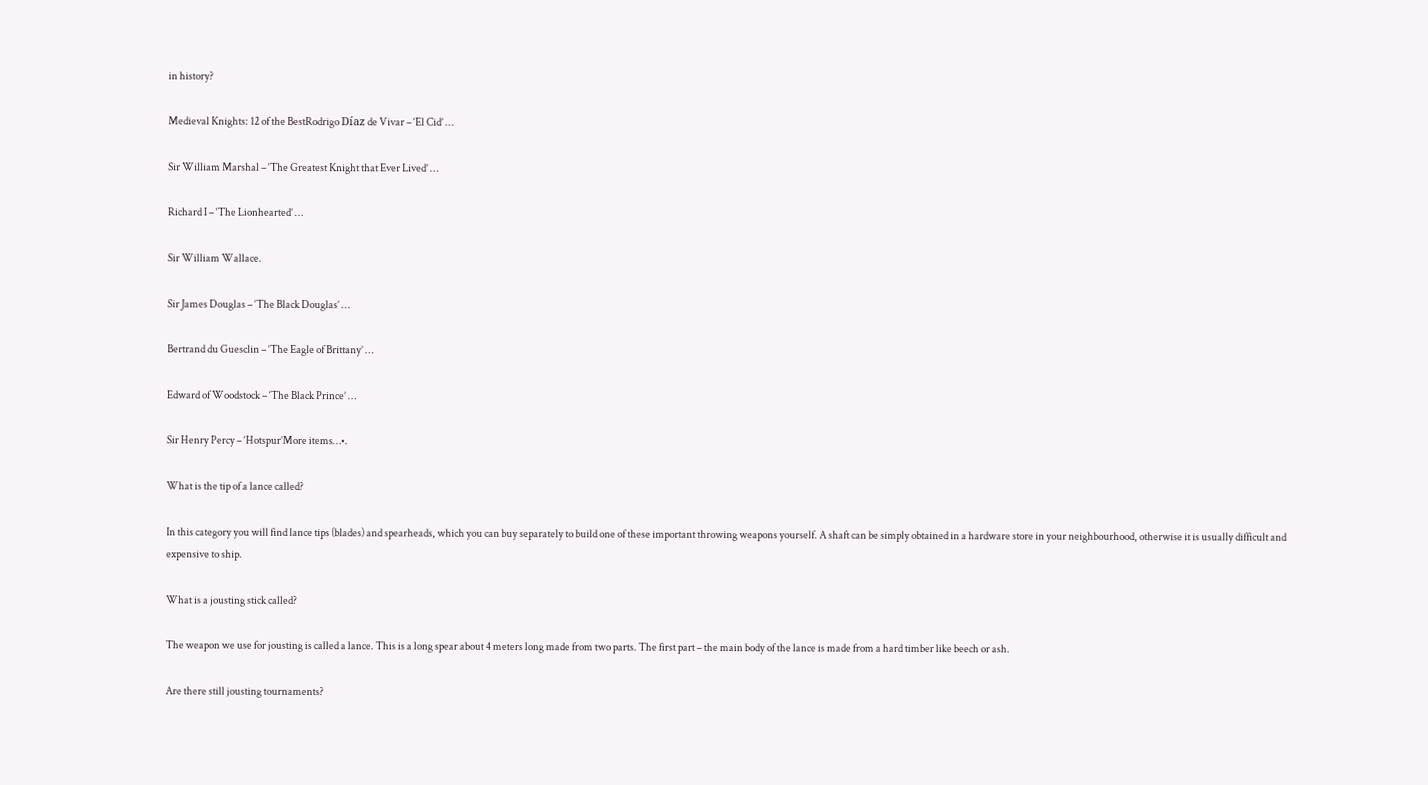in history?

Medieval Knights: 12 of the BestRodrigo Díaz de Vivar – ‘El Cid’ …

Sir William Marshal – ‘The Greatest Knight that Ever Lived’ …

Richard I – ‘The Lionhearted’ …

Sir William Wallace.

Sir James Douglas – ‘The Black Douglas’ …

Bertrand du Guesclin – ‘The Eagle of Brittany’ …

Edward of Woodstock – ‘The Black Prince’ …

Sir Henry Percy – ‘Hotspur’More items…•.

What is the tip of a lance called?

In this category you will find lance tips (blades) and spearheads, which you can buy separately to build one of these important throwing weapons yourself. A shaft can be simply obtained in a hardware store in your neighbourhood, otherwise it is usually difficult and expensive to ship.

What is a jousting stick called?

The weapon we use for jousting is called a lance. This is a long spear about 4 meters long made from two parts. The first part – the main body of the lance is made from a hard timber like beech or ash.

Are there still jousting tournaments?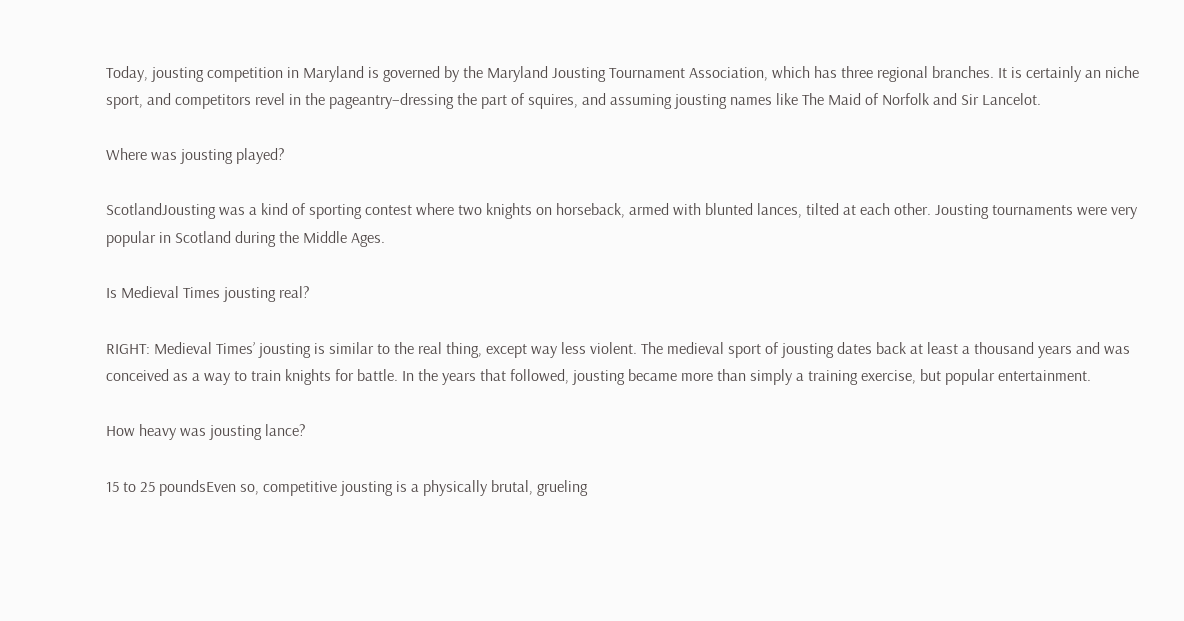Today, jousting competition in Maryland is governed by the Maryland Jousting Tournament Association, which has three regional branches. It is certainly an niche sport, and competitors revel in the pageantry–dressing the part of squires, and assuming jousting names like The Maid of Norfolk and Sir Lancelot.

Where was jousting played?

ScotlandJousting was a kind of sporting contest where two knights on horseback, armed with blunted lances, tilted at each other. Jousting tournaments were very popular in Scotland during the Middle Ages.

Is Medieval Times jousting real?

RIGHT: Medieval Times’ jousting is similar to the real thing, except way less violent. The medieval sport of jousting dates back at least a thousand years and was conceived as a way to train knights for battle. In the years that followed, jousting became more than simply a training exercise, but popular entertainment.

How heavy was jousting lance?

15 to 25 poundsEven so, competitive jousting is a physically brutal, grueling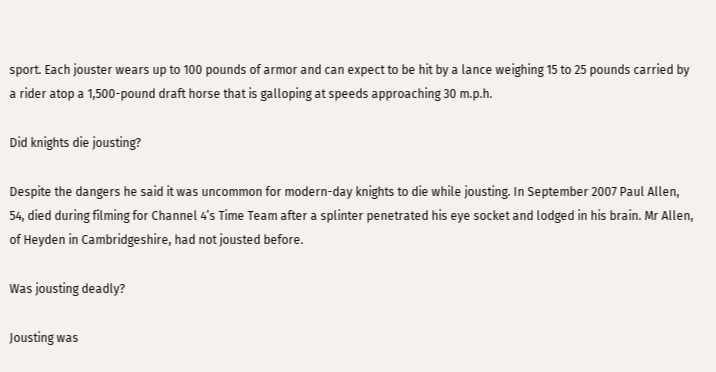sport. Each jouster wears up to 100 pounds of armor and can expect to be hit by a lance weighing 15 to 25 pounds carried by a rider atop a 1,500-pound draft horse that is galloping at speeds approaching 30 m.p.h.

Did knights die jousting?

Despite the dangers he said it was uncommon for modern-day knights to die while jousting. In September 2007 Paul Allen, 54, died during filming for Channel 4’s Time Team after a splinter penetrated his eye socket and lodged in his brain. Mr Allen, of Heyden in Cambridgeshire, had not jousted before.

Was jousting deadly?

Jousting was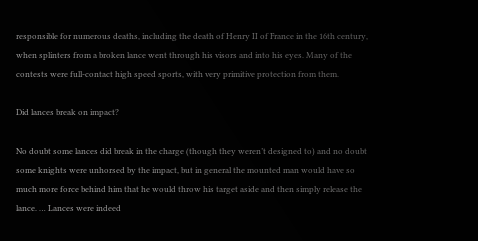responsible for numerous deaths, including the death of Henry II of France in the 16th century, when splinters from a broken lance went through his visors and into his eyes. Many of the contests were full-contact high speed sports, with very primitive protection from them.

Did lances break on impact?

No doubt some lances did break in the charge (though they weren’t designed to) and no doubt some knights were unhorsed by the impact, but in general the mounted man would have so much more force behind him that he would throw his target aside and then simply release the lance. … Lances were indeed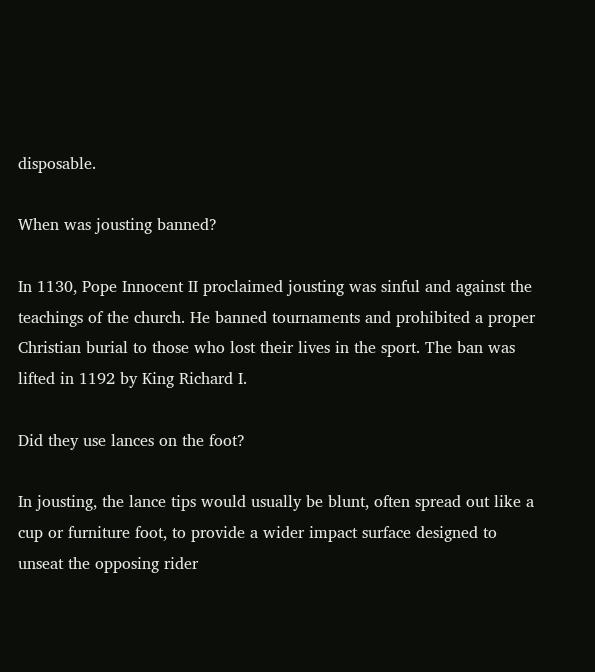disposable.

When was jousting banned?

In 1130, Pope Innocent II proclaimed jousting was sinful and against the teachings of the church. He banned tournaments and prohibited a proper Christian burial to those who lost their lives in the sport. The ban was lifted in 1192 by King Richard I.

Did they use lances on the foot?

In jousting, the lance tips would usually be blunt, often spread out like a cup or furniture foot, to provide a wider impact surface designed to unseat the opposing rider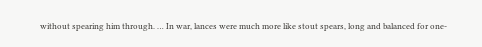without spearing him through. … In war, lances were much more like stout spears, long and balanced for one-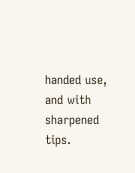handed use, and with sharpened tips.